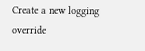Create a new logging override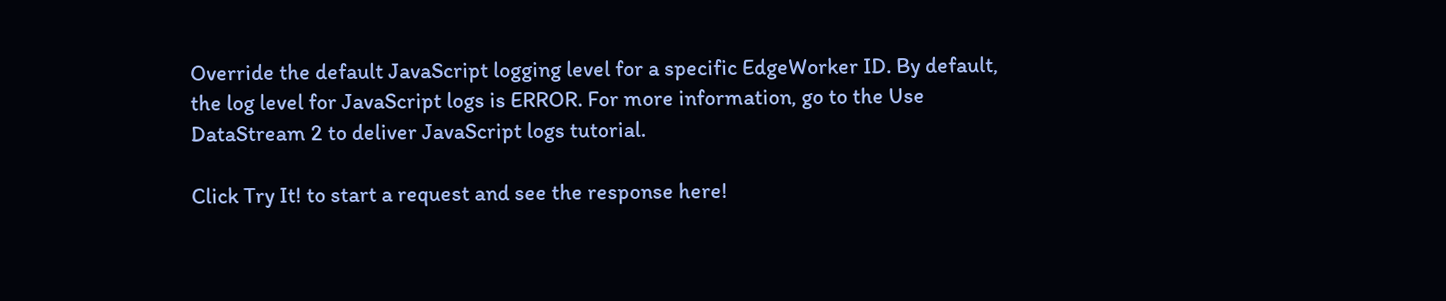Override the default JavaScript logging level for a specific EdgeWorker ID. By default, the log level for JavaScript logs is ERROR. For more information, go to the Use DataStream 2 to deliver JavaScript logs tutorial.

Click Try It! to start a request and see the response here!